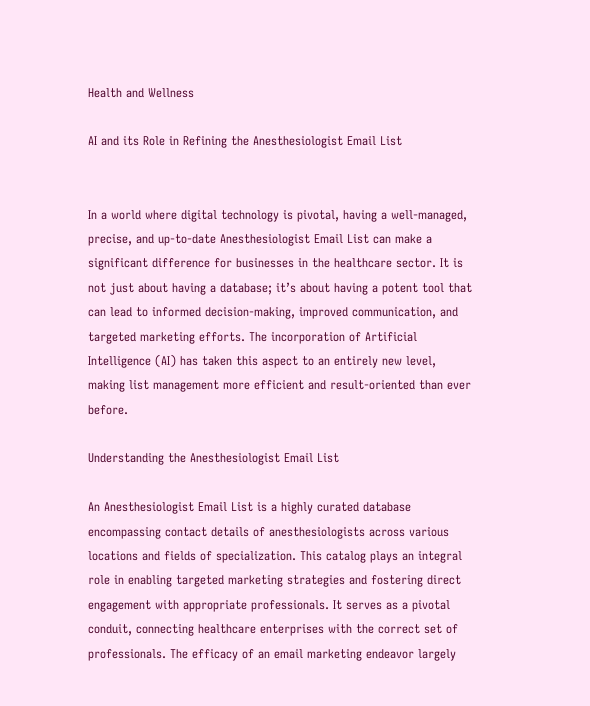Health and Wellness

AI and its Role in Refining the Anesthesiologist Email List


In a world where digital technology is pivotal, having a well-managed, precise, and up-to-date Anesthesiologist Email List can make a significant difference for businesses in the healthcare sector. It is not just about having a database; it’s about having a potent tool that can lead to informed decision-making, improved communication, and targeted marketing efforts. The incorporation of Artificial Intelligence (AI) has taken this aspect to an entirely new level, making list management more efficient and result-oriented than ever before.

Understanding the Anesthesiologist Email List

An Anesthesiologist Email List is a highly curated database encompassing contact details of anesthesiologists across various locations and fields of specialization. This catalog plays an integral role in enabling targeted marketing strategies and fostering direct engagement with appropriate professionals. It serves as a pivotal conduit, connecting healthcare enterprises with the correct set of professionals. The efficacy of an email marketing endeavor largely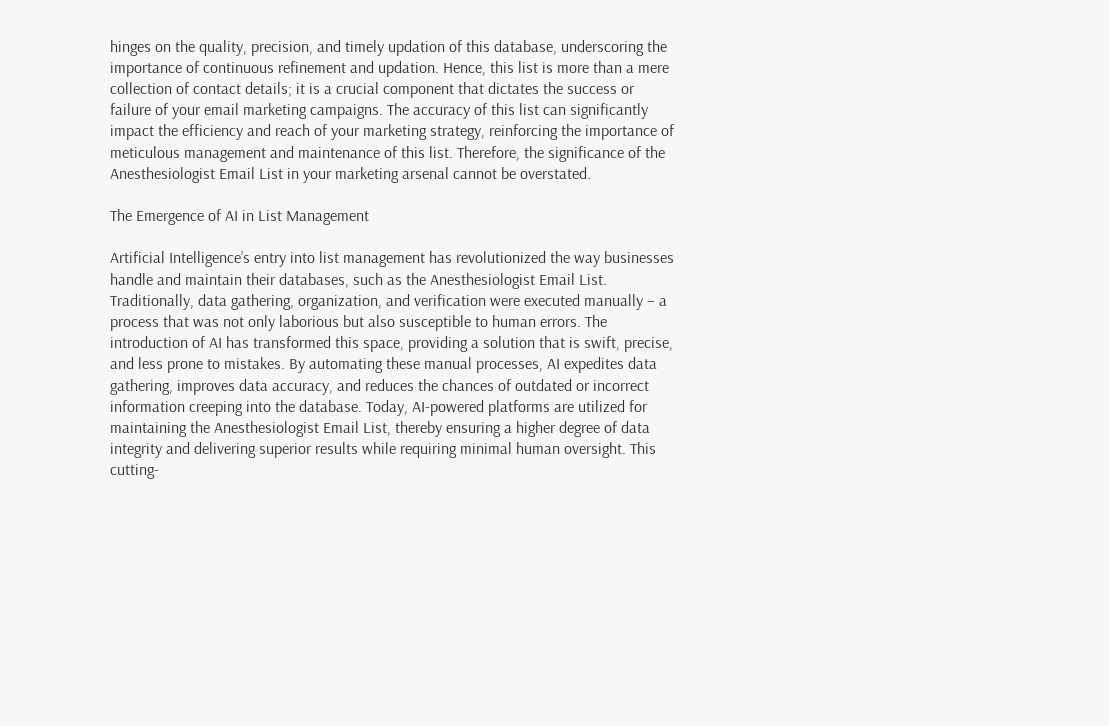hinges on the quality, precision, and timely updation of this database, underscoring the importance of continuous refinement and updation. Hence, this list is more than a mere collection of contact details; it is a crucial component that dictates the success or failure of your email marketing campaigns. The accuracy of this list can significantly impact the efficiency and reach of your marketing strategy, reinforcing the importance of meticulous management and maintenance of this list. Therefore, the significance of the Anesthesiologist Email List in your marketing arsenal cannot be overstated.

The Emergence of AI in List Management

Artificial Intelligence’s entry into list management has revolutionized the way businesses handle and maintain their databases, such as the Anesthesiologist Email List. Traditionally, data gathering, organization, and verification were executed manually – a process that was not only laborious but also susceptible to human errors. The introduction of AI has transformed this space, providing a solution that is swift, precise, and less prone to mistakes. By automating these manual processes, AI expedites data gathering, improves data accuracy, and reduces the chances of outdated or incorrect information creeping into the database. Today, AI-powered platforms are utilized for maintaining the Anesthesiologist Email List, thereby ensuring a higher degree of data integrity and delivering superior results while requiring minimal human oversight. This cutting-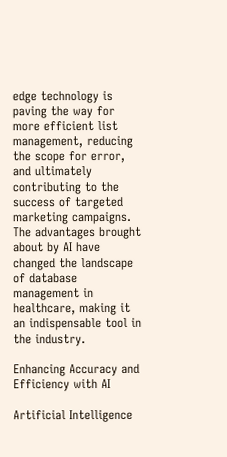edge technology is paving the way for more efficient list management, reducing the scope for error, and ultimately contributing to the success of targeted marketing campaigns. The advantages brought about by AI have changed the landscape of database management in healthcare, making it an indispensable tool in the industry.

Enhancing Accuracy and Efficiency with AI

Artificial Intelligence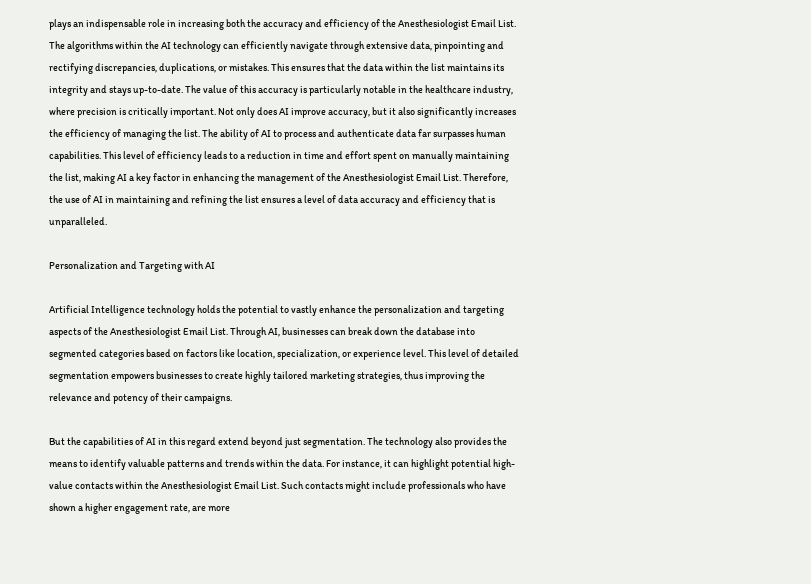plays an indispensable role in increasing both the accuracy and efficiency of the Anesthesiologist Email List. The algorithms within the AI technology can efficiently navigate through extensive data, pinpointing and rectifying discrepancies, duplications, or mistakes. This ensures that the data within the list maintains its integrity and stays up-to-date. The value of this accuracy is particularly notable in the healthcare industry, where precision is critically important. Not only does AI improve accuracy, but it also significantly increases the efficiency of managing the list. The ability of AI to process and authenticate data far surpasses human capabilities. This level of efficiency leads to a reduction in time and effort spent on manually maintaining the list, making AI a key factor in enhancing the management of the Anesthesiologist Email List. Therefore, the use of AI in maintaining and refining the list ensures a level of data accuracy and efficiency that is unparalleled.

Personalization and Targeting with AI

Artificial Intelligence technology holds the potential to vastly enhance the personalization and targeting aspects of the Anesthesiologist Email List. Through AI, businesses can break down the database into segmented categories based on factors like location, specialization, or experience level. This level of detailed segmentation empowers businesses to create highly tailored marketing strategies, thus improving the relevance and potency of their campaigns.

But the capabilities of AI in this regard extend beyond just segmentation. The technology also provides the means to identify valuable patterns and trends within the data. For instance, it can highlight potential high-value contacts within the Anesthesiologist Email List. Such contacts might include professionals who have shown a higher engagement rate, are more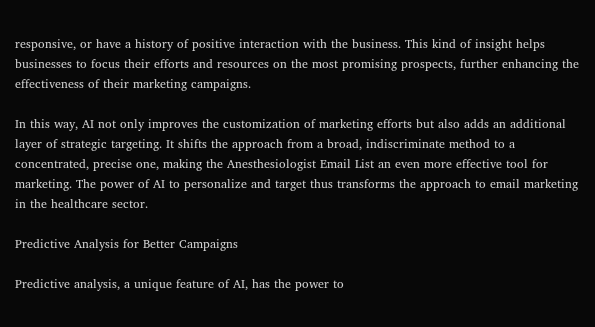responsive, or have a history of positive interaction with the business. This kind of insight helps businesses to focus their efforts and resources on the most promising prospects, further enhancing the effectiveness of their marketing campaigns.

In this way, AI not only improves the customization of marketing efforts but also adds an additional layer of strategic targeting. It shifts the approach from a broad, indiscriminate method to a concentrated, precise one, making the Anesthesiologist Email List an even more effective tool for marketing. The power of AI to personalize and target thus transforms the approach to email marketing in the healthcare sector.

Predictive Analysis for Better Campaigns

Predictive analysis, a unique feature of AI, has the power to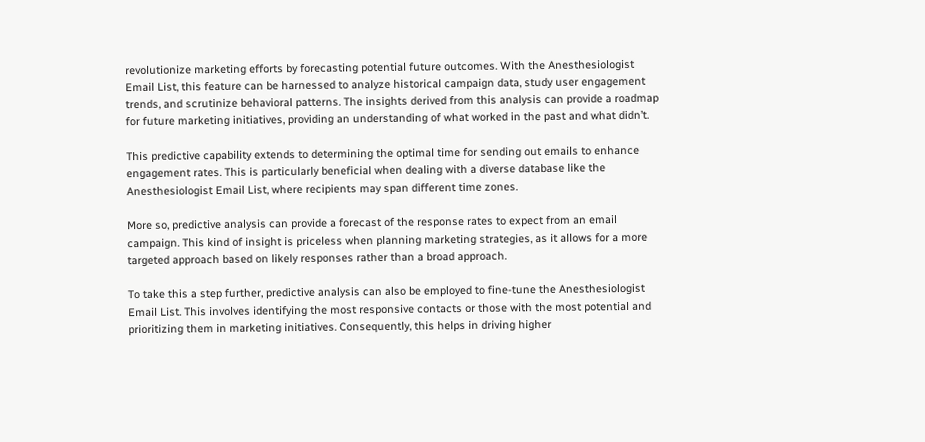revolutionize marketing efforts by forecasting potential future outcomes. With the Anesthesiologist Email List, this feature can be harnessed to analyze historical campaign data, study user engagement trends, and scrutinize behavioral patterns. The insights derived from this analysis can provide a roadmap for future marketing initiatives, providing an understanding of what worked in the past and what didn’t.

This predictive capability extends to determining the optimal time for sending out emails to enhance engagement rates. This is particularly beneficial when dealing with a diverse database like the Anesthesiologist Email List, where recipients may span different time zones.

More so, predictive analysis can provide a forecast of the response rates to expect from an email campaign. This kind of insight is priceless when planning marketing strategies, as it allows for a more targeted approach based on likely responses rather than a broad approach.

To take this a step further, predictive analysis can also be employed to fine-tune the Anesthesiologist Email List. This involves identifying the most responsive contacts or those with the most potential and prioritizing them in marketing initiatives. Consequently, this helps in driving higher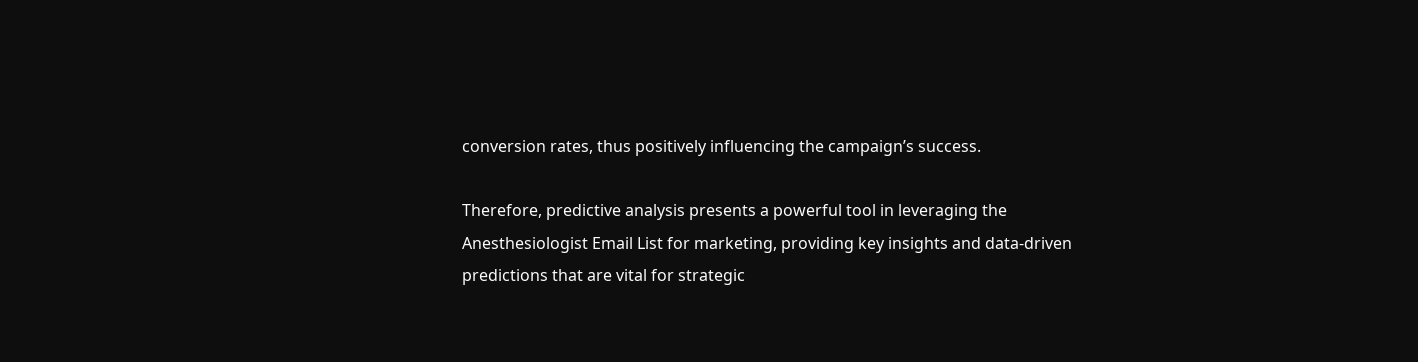conversion rates, thus positively influencing the campaign’s success.

Therefore, predictive analysis presents a powerful tool in leveraging the Anesthesiologist Email List for marketing, providing key insights and data-driven predictions that are vital for strategic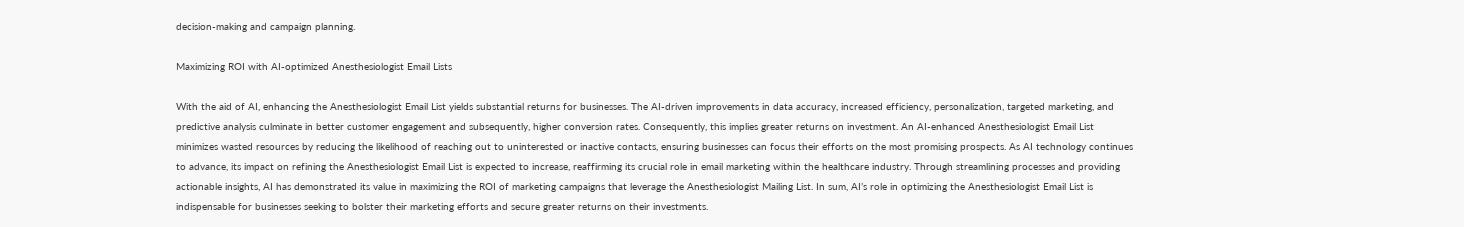decision-making and campaign planning.

Maximizing ROI with AI-optimized Anesthesiologist Email Lists

With the aid of AI, enhancing the Anesthesiologist Email List yields substantial returns for businesses. The AI-driven improvements in data accuracy, increased efficiency, personalization, targeted marketing, and predictive analysis culminate in better customer engagement and subsequently, higher conversion rates. Consequently, this implies greater returns on investment. An AI-enhanced Anesthesiologist Email List minimizes wasted resources by reducing the likelihood of reaching out to uninterested or inactive contacts, ensuring businesses can focus their efforts on the most promising prospects. As AI technology continues to advance, its impact on refining the Anesthesiologist Email List is expected to increase, reaffirming its crucial role in email marketing within the healthcare industry. Through streamlining processes and providing actionable insights, AI has demonstrated its value in maximizing the ROI of marketing campaigns that leverage the Anesthesiologist Mailing List. In sum, AI’s role in optimizing the Anesthesiologist Email List is indispensable for businesses seeking to bolster their marketing efforts and secure greater returns on their investments.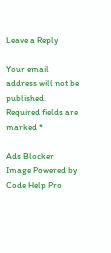Leave a Reply

Your email address will not be published. Required fields are marked *

Ads Blocker Image Powered by Code Help Pro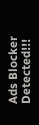Ads Blocker Detected!!!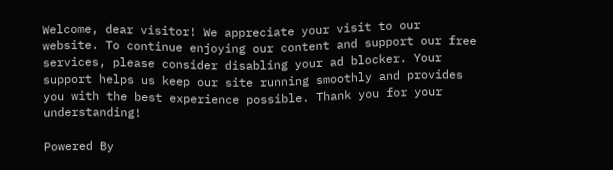Welcome, dear visitor! We appreciate your visit to our website. To continue enjoying our content and support our free services, please consider disabling your ad blocker. Your support helps us keep our site running smoothly and provides you with the best experience possible. Thank you for your understanding!

Powered By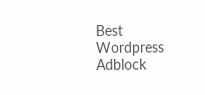Best Wordpress Adblock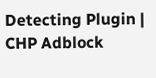Detecting Plugin | CHP Adblock